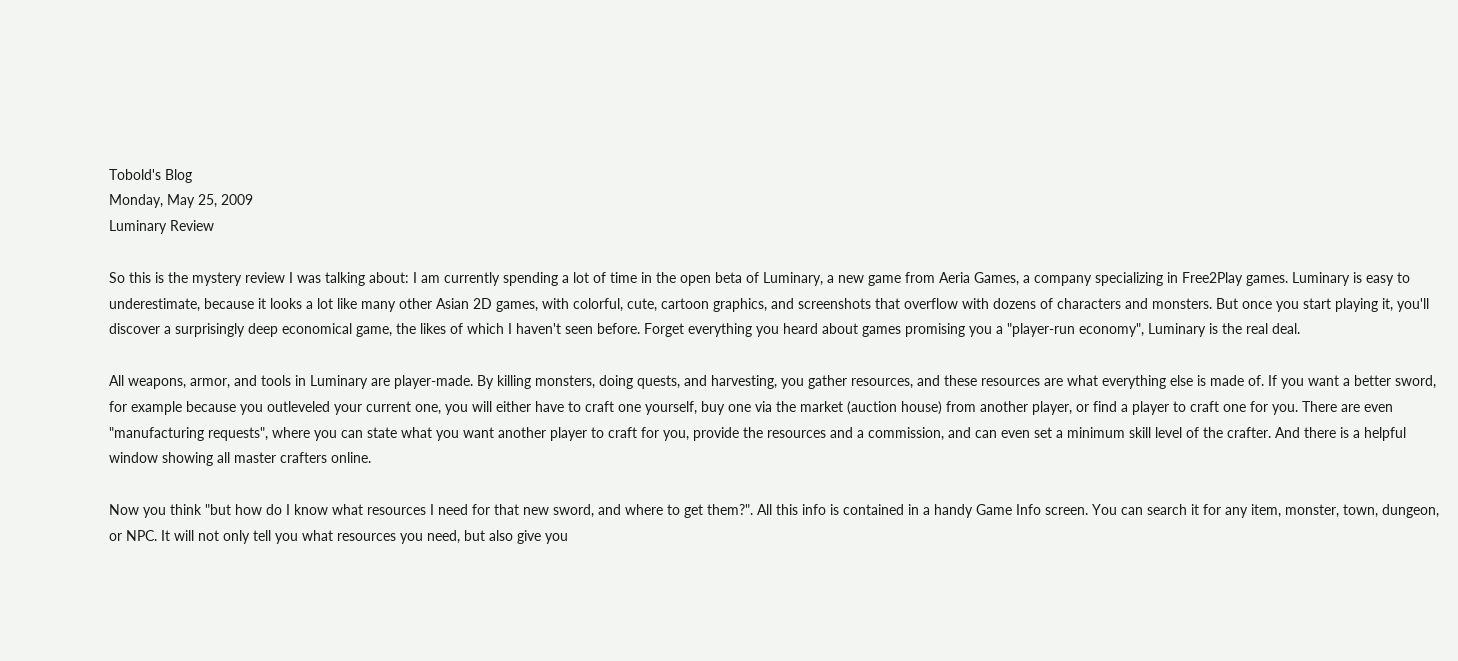Tobold's Blog
Monday, May 25, 2009
Luminary Review

So this is the mystery review I was talking about: I am currently spending a lot of time in the open beta of Luminary, a new game from Aeria Games, a company specializing in Free2Play games. Luminary is easy to underestimate, because it looks a lot like many other Asian 2D games, with colorful, cute, cartoon graphics, and screenshots that overflow with dozens of characters and monsters. But once you start playing it, you'll discover a surprisingly deep economical game, the likes of which I haven't seen before. Forget everything you heard about games promising you a "player-run economy", Luminary is the real deal.

All weapons, armor, and tools in Luminary are player-made. By killing monsters, doing quests, and harvesting, you gather resources, and these resources are what everything else is made of. If you want a better sword, for example because you outleveled your current one, you will either have to craft one yourself, buy one via the market (auction house) from another player, or find a player to craft one for you. There are even "manufacturing requests", where you can state what you want another player to craft for you, provide the resources and a commission, and can even set a minimum skill level of the crafter. And there is a helpful window showing all master crafters online.

Now you think "but how do I know what resources I need for that new sword, and where to get them?". All this info is contained in a handy Game Info screen. You can search it for any item, monster, town, dungeon, or NPC. It will not only tell you what resources you need, but also give you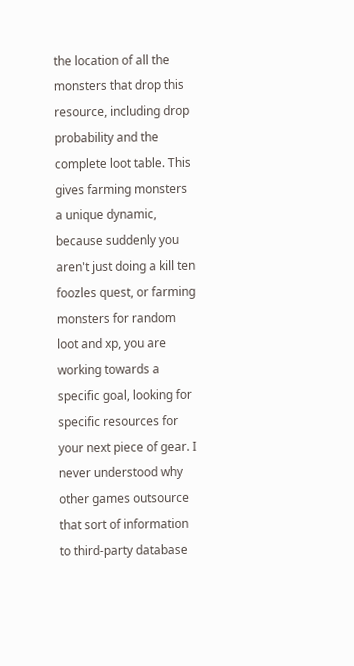the location of all the monsters that drop this resource, including drop probability and the complete loot table. This gives farming monsters a unique dynamic, because suddenly you aren't just doing a kill ten foozles quest, or farming monsters for random loot and xp, you are working towards a specific goal, looking for specific resources for your next piece of gear. I never understood why other games outsource that sort of information to third-party database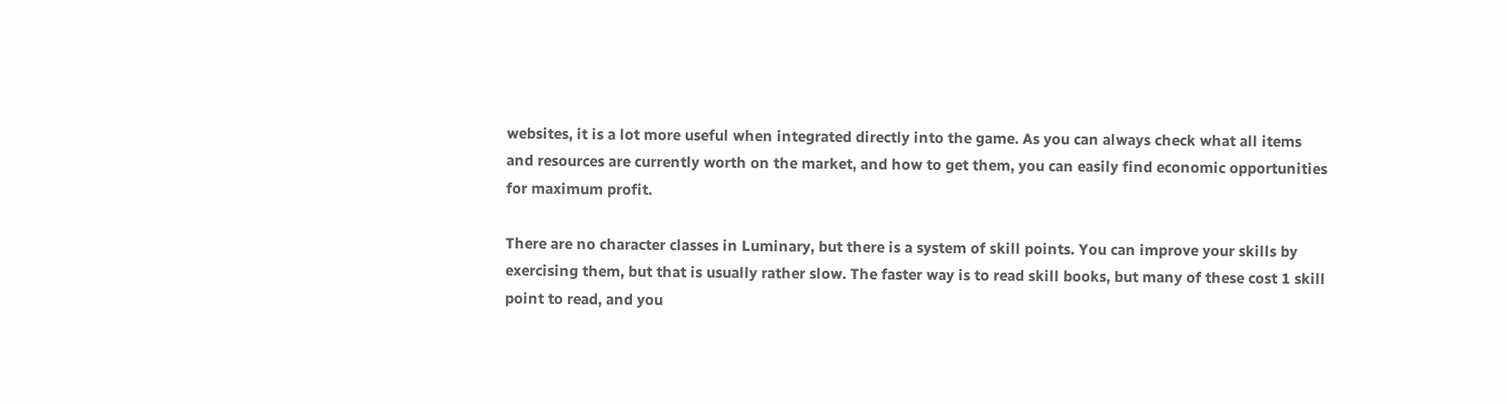websites, it is a lot more useful when integrated directly into the game. As you can always check what all items and resources are currently worth on the market, and how to get them, you can easily find economic opportunities for maximum profit.

There are no character classes in Luminary, but there is a system of skill points. You can improve your skills by exercising them, but that is usually rather slow. The faster way is to read skill books, but many of these cost 1 skill point to read, and you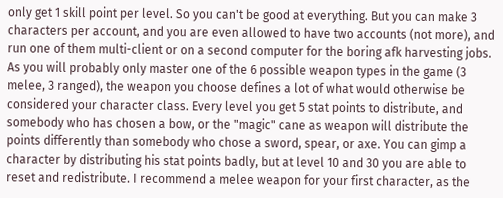only get 1 skill point per level. So you can't be good at everything. But you can make 3 characters per account, and you are even allowed to have two accounts (not more), and run one of them multi-client or on a second computer for the boring afk harvesting jobs. As you will probably only master one of the 6 possible weapon types in the game (3 melee, 3 ranged), the weapon you choose defines a lot of what would otherwise be considered your character class. Every level you get 5 stat points to distribute, and somebody who has chosen a bow, or the "magic" cane as weapon will distribute the points differently than somebody who chose a sword, spear, or axe. You can gimp a character by distributing his stat points badly, but at level 10 and 30 you are able to reset and redistribute. I recommend a melee weapon for your first character, as the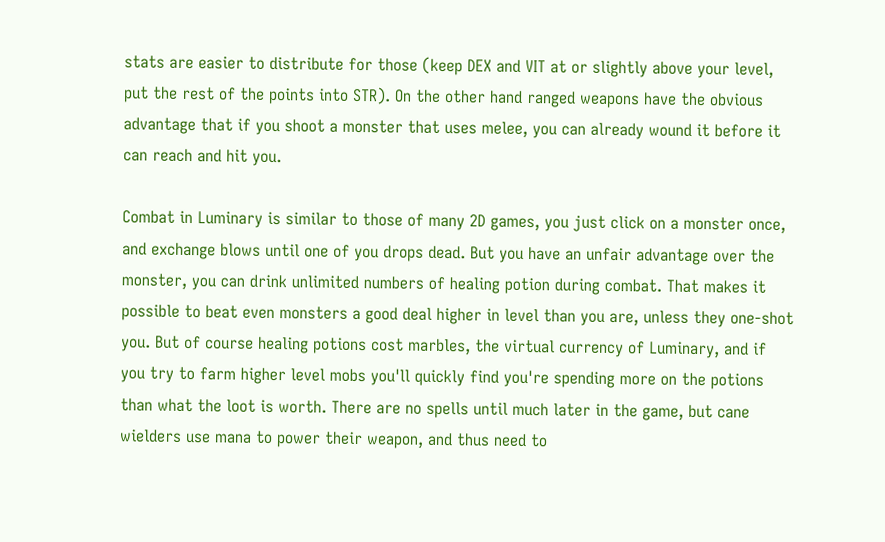stats are easier to distribute for those (keep DEX and VIT at or slightly above your level, put the rest of the points into STR). On the other hand ranged weapons have the obvious advantage that if you shoot a monster that uses melee, you can already wound it before it can reach and hit you.

Combat in Luminary is similar to those of many 2D games, you just click on a monster once, and exchange blows until one of you drops dead. But you have an unfair advantage over the monster, you can drink unlimited numbers of healing potion during combat. That makes it possible to beat even monsters a good deal higher in level than you are, unless they one-shot you. But of course healing potions cost marbles, the virtual currency of Luminary, and if you try to farm higher level mobs you'll quickly find you're spending more on the potions than what the loot is worth. There are no spells until much later in the game, but cane wielders use mana to power their weapon, and thus need to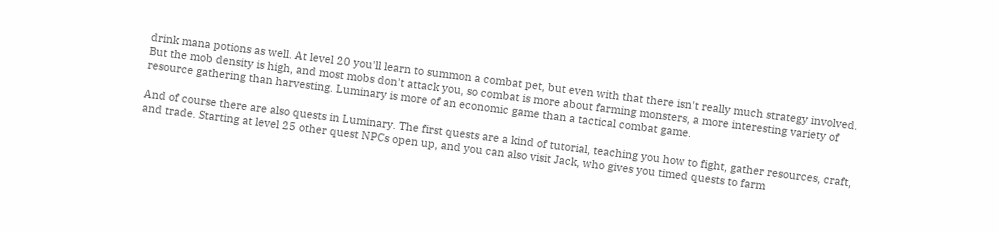drink mana potions as well. At level 20 you'll learn to summon a combat pet, but even with that there isn't really much strategy involved. But the mob density is high, and most mobs don't attack you, so combat is more about farming monsters, a more interesting variety of resource gathering than harvesting. Luminary is more of an economic game than a tactical combat game.

And of course there are also quests in Luminary. The first quests are a kind of tutorial, teaching you how to fight, gather resources, craft, and trade. Starting at level 25 other quest NPCs open up, and you can also visit Jack, who gives you timed quests to farm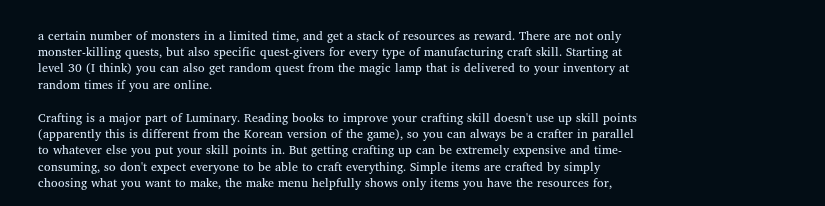a certain number of monsters in a limited time, and get a stack of resources as reward. There are not only monster-killing quests, but also specific quest-givers for every type of manufacturing craft skill. Starting at level 30 (I think) you can also get random quest from the magic lamp that is delivered to your inventory at random times if you are online.

Crafting is a major part of Luminary. Reading books to improve your crafting skill doesn't use up skill points (apparently this is different from the Korean version of the game), so you can always be a crafter in parallel to whatever else you put your skill points in. But getting crafting up can be extremely expensive and time-consuming, so don't expect everyone to be able to craft everything. Simple items are crafted by simply choosing what you want to make, the make menu helpfully shows only items you have the resources for,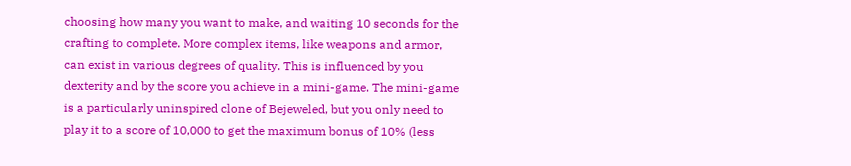choosing how many you want to make, and waiting 10 seconds for the crafting to complete. More complex items, like weapons and armor, can exist in various degrees of quality. This is influenced by you dexterity and by the score you achieve in a mini-game. The mini-game is a particularly uninspired clone of Bejeweled, but you only need to play it to a score of 10,000 to get the maximum bonus of 10% (less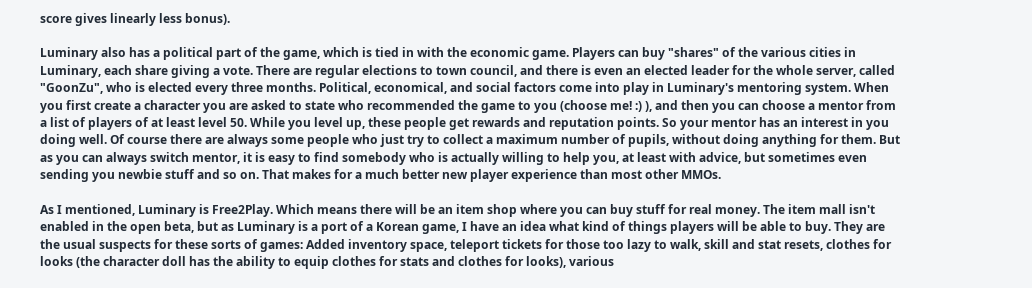score gives linearly less bonus).

Luminary also has a political part of the game, which is tied in with the economic game. Players can buy "shares" of the various cities in Luminary, each share giving a vote. There are regular elections to town council, and there is even an elected leader for the whole server, called "GoonZu", who is elected every three months. Political, economical, and social factors come into play in Luminary's mentoring system. When you first create a character you are asked to state who recommended the game to you (choose me! :) ), and then you can choose a mentor from a list of players of at least level 50. While you level up, these people get rewards and reputation points. So your mentor has an interest in you doing well. Of course there are always some people who just try to collect a maximum number of pupils, without doing anything for them. But as you can always switch mentor, it is easy to find somebody who is actually willing to help you, at least with advice, but sometimes even sending you newbie stuff and so on. That makes for a much better new player experience than most other MMOs.

As I mentioned, Luminary is Free2Play. Which means there will be an item shop where you can buy stuff for real money. The item mall isn't enabled in the open beta, but as Luminary is a port of a Korean game, I have an idea what kind of things players will be able to buy. They are the usual suspects for these sorts of games: Added inventory space, teleport tickets for those too lazy to walk, skill and stat resets, clothes for looks (the character doll has the ability to equip clothes for stats and clothes for looks), various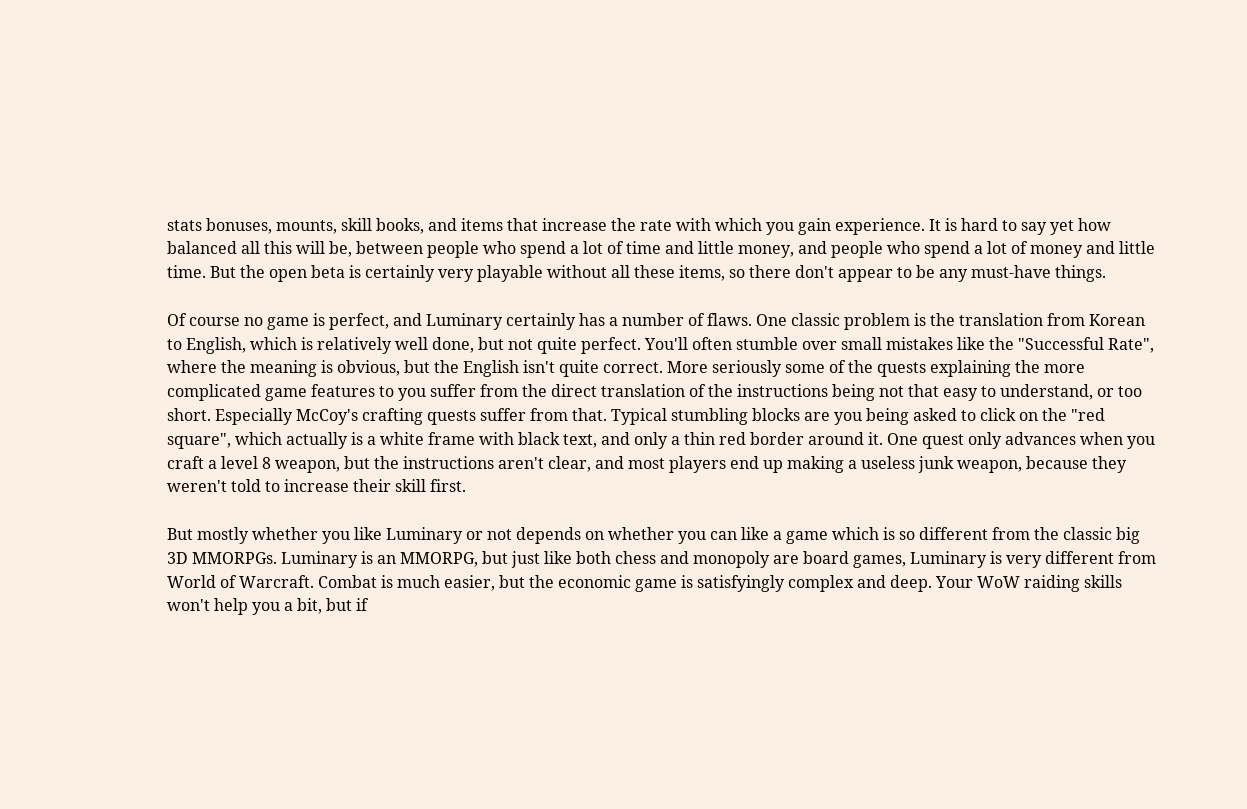stats bonuses, mounts, skill books, and items that increase the rate with which you gain experience. It is hard to say yet how balanced all this will be, between people who spend a lot of time and little money, and people who spend a lot of money and little time. But the open beta is certainly very playable without all these items, so there don't appear to be any must-have things.

Of course no game is perfect, and Luminary certainly has a number of flaws. One classic problem is the translation from Korean to English, which is relatively well done, but not quite perfect. You'll often stumble over small mistakes like the "Successful Rate", where the meaning is obvious, but the English isn't quite correct. More seriously some of the quests explaining the more complicated game features to you suffer from the direct translation of the instructions being not that easy to understand, or too short. Especially McCoy's crafting quests suffer from that. Typical stumbling blocks are you being asked to click on the "red square", which actually is a white frame with black text, and only a thin red border around it. One quest only advances when you craft a level 8 weapon, but the instructions aren't clear, and most players end up making a useless junk weapon, because they weren't told to increase their skill first.

But mostly whether you like Luminary or not depends on whether you can like a game which is so different from the classic big 3D MMORPGs. Luminary is an MMORPG, but just like both chess and monopoly are board games, Luminary is very different from World of Warcraft. Combat is much easier, but the economic game is satisfyingly complex and deep. Your WoW raiding skills won't help you a bit, but if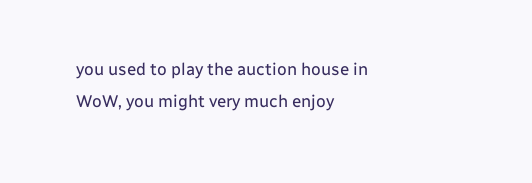you used to play the auction house in WoW, you might very much enjoy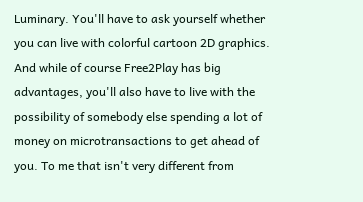Luminary. You'll have to ask yourself whether you can live with colorful cartoon 2D graphics. And while of course Free2Play has big advantages, you'll also have to live with the possibility of somebody else spending a lot of money on microtransactions to get ahead of you. To me that isn't very different from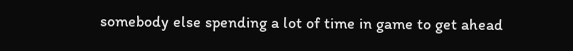somebody else spending a lot of time in game to get ahead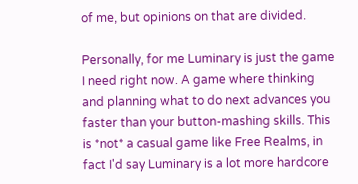of me, but opinions on that are divided.

Personally, for me Luminary is just the game I need right now. A game where thinking and planning what to do next advances you faster than your button-mashing skills. This is *not* a casual game like Free Realms, in fact I'd say Luminary is a lot more hardcore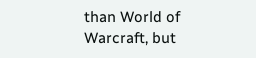than World of Warcraft, but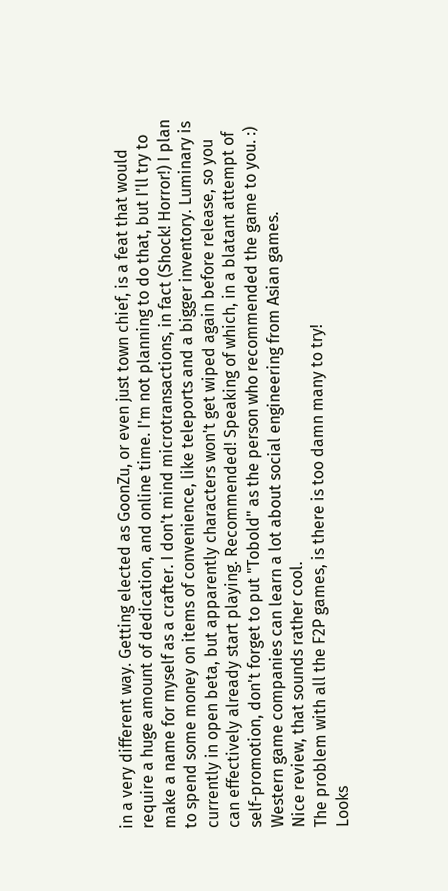in a very different way. Getting elected as GoonZu, or even just town chief, is a feat that would require a huge amount of dedication, and online time. I'm not planning to do that, but I'll try to make a name for myself as a crafter. I don't mind microtransactions, in fact (Shock! Horror!) I plan to spend some money on items of convenience, like teleports and a bigger inventory. Luminary is currently in open beta, but apparently characters won't get wiped again before release, so you can effectively already start playing. Recommended! Speaking of which, in a blatant attempt of self-promotion, don't forget to put "Tobold" as the person who recommended the game to you. :) Western game companies can learn a lot about social engineering from Asian games.
Nice review, that sounds rather cool.
The problem with all the F2P games, is there is too damn many to try!
Looks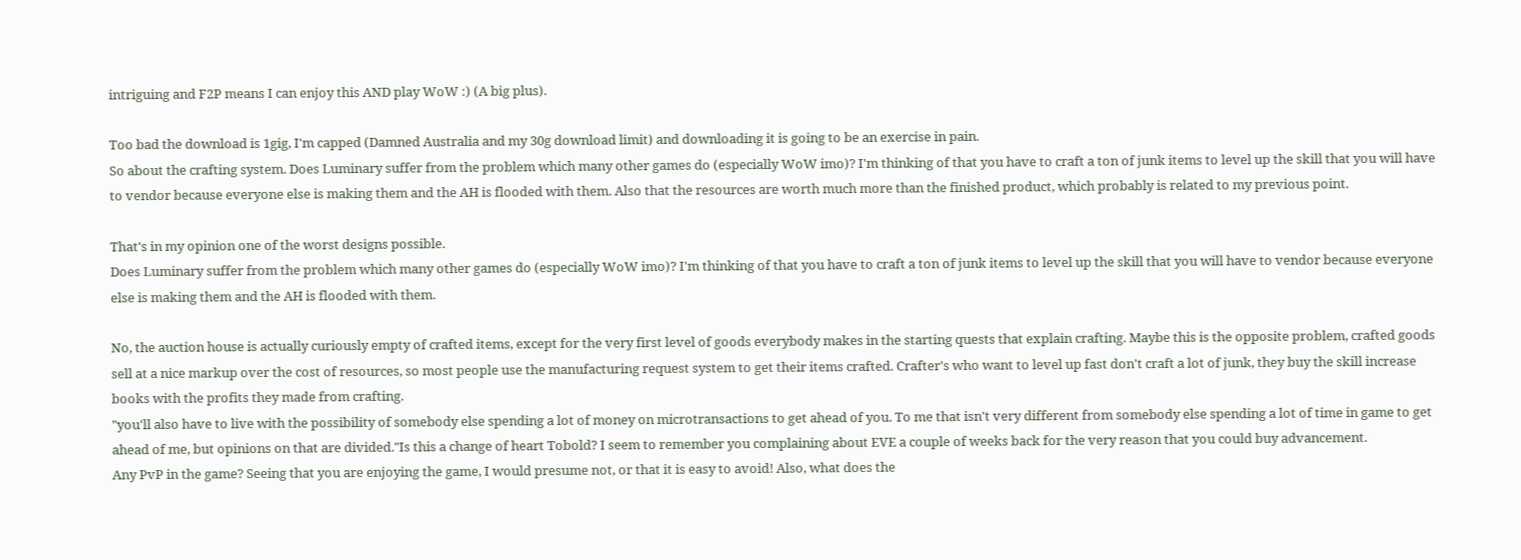intriguing and F2P means I can enjoy this AND play WoW :) (A big plus).

Too bad the download is 1gig, I'm capped (Damned Australia and my 30g download limit) and downloading it is going to be an exercise in pain.
So about the crafting system. Does Luminary suffer from the problem which many other games do (especially WoW imo)? I'm thinking of that you have to craft a ton of junk items to level up the skill that you will have to vendor because everyone else is making them and the AH is flooded with them. Also that the resources are worth much more than the finished product, which probably is related to my previous point.

That's in my opinion one of the worst designs possible.
Does Luminary suffer from the problem which many other games do (especially WoW imo)? I'm thinking of that you have to craft a ton of junk items to level up the skill that you will have to vendor because everyone else is making them and the AH is flooded with them.

No, the auction house is actually curiously empty of crafted items, except for the very first level of goods everybody makes in the starting quests that explain crafting. Maybe this is the opposite problem, crafted goods sell at a nice markup over the cost of resources, so most people use the manufacturing request system to get their items crafted. Crafter's who want to level up fast don't craft a lot of junk, they buy the skill increase books with the profits they made from crafting.
"you'll also have to live with the possibility of somebody else spending a lot of money on microtransactions to get ahead of you. To me that isn't very different from somebody else spending a lot of time in game to get ahead of me, but opinions on that are divided."Is this a change of heart Tobold? I seem to remember you complaining about EVE a couple of weeks back for the very reason that you could buy advancement.
Any PvP in the game? Seeing that you are enjoying the game, I would presume not, or that it is easy to avoid! Also, what does the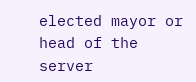elected mayor or head of the server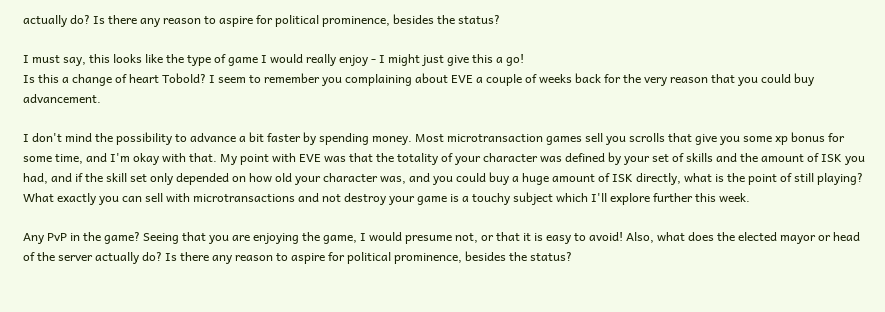actually do? Is there any reason to aspire for political prominence, besides the status?

I must say, this looks like the type of game I would really enjoy - I might just give this a go!
Is this a change of heart Tobold? I seem to remember you complaining about EVE a couple of weeks back for the very reason that you could buy advancement.

I don't mind the possibility to advance a bit faster by spending money. Most microtransaction games sell you scrolls that give you some xp bonus for some time, and I'm okay with that. My point with EVE was that the totality of your character was defined by your set of skills and the amount of ISK you had, and if the skill set only depended on how old your character was, and you could buy a huge amount of ISK directly, what is the point of still playing? What exactly you can sell with microtransactions and not destroy your game is a touchy subject which I'll explore further this week.

Any PvP in the game? Seeing that you are enjoying the game, I would presume not, or that it is easy to avoid! Also, what does the elected mayor or head of the server actually do? Is there any reason to aspire for political prominence, besides the status?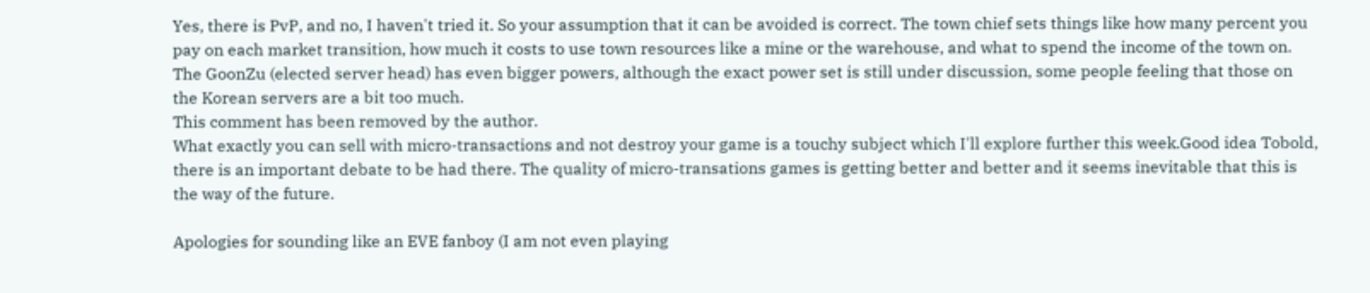Yes, there is PvP, and no, I haven't tried it. So your assumption that it can be avoided is correct. The town chief sets things like how many percent you pay on each market transition, how much it costs to use town resources like a mine or the warehouse, and what to spend the income of the town on. The GoonZu (elected server head) has even bigger powers, although the exact power set is still under discussion, some people feeling that those on the Korean servers are a bit too much.
This comment has been removed by the author.
What exactly you can sell with micro-transactions and not destroy your game is a touchy subject which I'll explore further this week.Good idea Tobold, there is an important debate to be had there. The quality of micro-transations games is getting better and better and it seems inevitable that this is the way of the future.

Apologies for sounding like an EVE fanboy (I am not even playing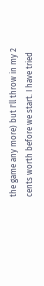the game any more) but I'll throw in my 2 cents worth before we start. I have tried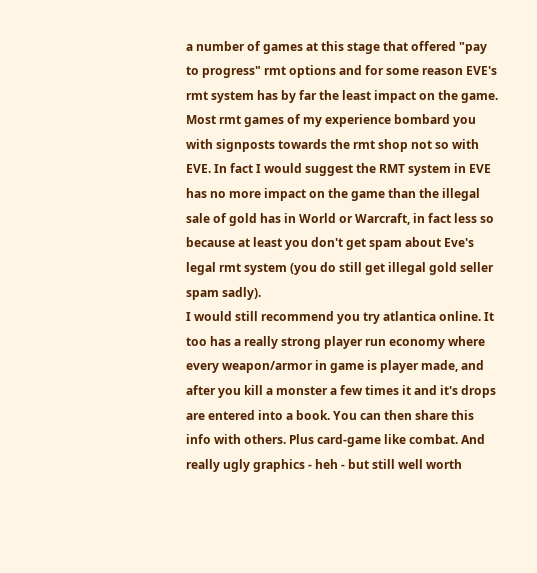a number of games at this stage that offered "pay to progress" rmt options and for some reason EVE's rmt system has by far the least impact on the game. Most rmt games of my experience bombard you with signposts towards the rmt shop not so with EVE. In fact I would suggest the RMT system in EVE has no more impact on the game than the illegal sale of gold has in World or Warcraft, in fact less so because at least you don't get spam about Eve's legal rmt system (you do still get illegal gold seller spam sadly).
I would still recommend you try atlantica online. It too has a really strong player run economy where every weapon/armor in game is player made, and after you kill a monster a few times it and it's drops are entered into a book. You can then share this info with others. Plus card-game like combat. And really ugly graphics - heh - but still well worth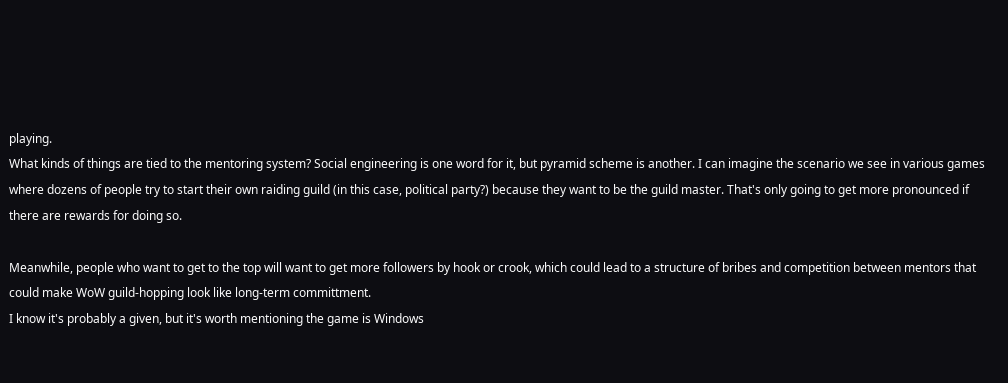playing.
What kinds of things are tied to the mentoring system? Social engineering is one word for it, but pyramid scheme is another. I can imagine the scenario we see in various games where dozens of people try to start their own raiding guild (in this case, political party?) because they want to be the guild master. That's only going to get more pronounced if there are rewards for doing so.

Meanwhile, people who want to get to the top will want to get more followers by hook or crook, which could lead to a structure of bribes and competition between mentors that could make WoW guild-hopping look like long-term committment.
I know it's probably a given, but it's worth mentioning the game is Windows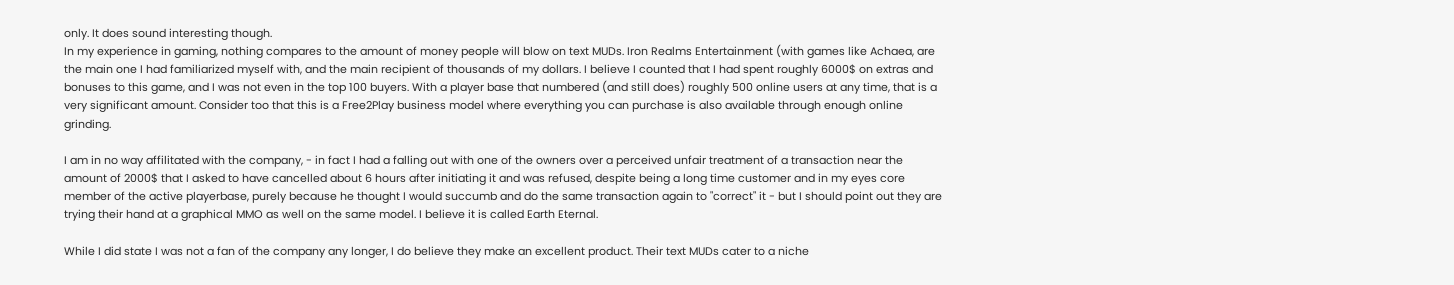only. It does sound interesting though.
In my experience in gaming, nothing compares to the amount of money people will blow on text MUDs. Iron Realms Entertainment (with games like Achaea, are the main one I had familiarized myself with, and the main recipient of thousands of my dollars. I believe I counted that I had spent roughly 6000$ on extras and bonuses to this game, and I was not even in the top 100 buyers. With a player base that numbered (and still does) roughly 500 online users at any time, that is a very significant amount. Consider too that this is a Free2Play business model where everything you can purchase is also available through enough online grinding.

I am in no way affilitated with the company, - in fact I had a falling out with one of the owners over a perceived unfair treatment of a transaction near the amount of 2000$ that I asked to have cancelled about 6 hours after initiating it and was refused, despite being a long time customer and in my eyes core member of the active playerbase, purely because he thought I would succumb and do the same transaction again to "correct" it - but I should point out they are trying their hand at a graphical MMO as well on the same model. I believe it is called Earth Eternal.

While I did state I was not a fan of the company any longer, I do believe they make an excellent product. Their text MUDs cater to a niche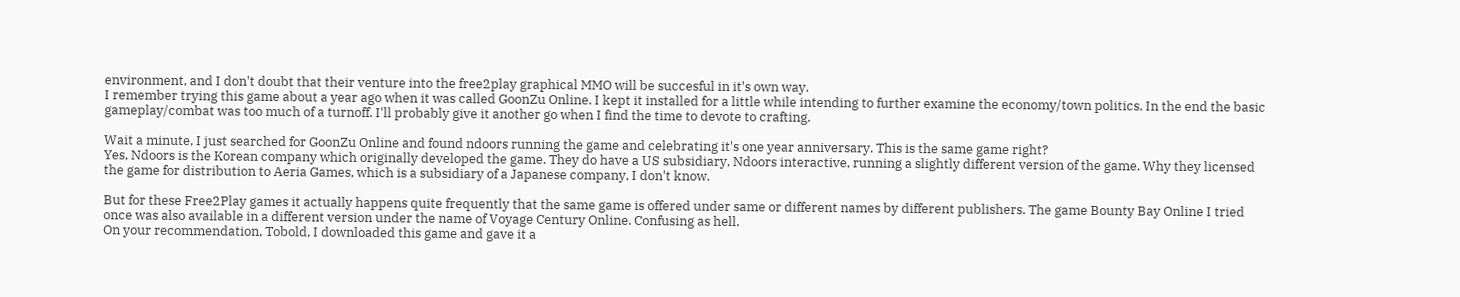environment, and I don't doubt that their venture into the free2play graphical MMO will be succesful in it's own way.
I remember trying this game about a year ago when it was called GoonZu Online. I kept it installed for a little while intending to further examine the economy/town politics. In the end the basic gameplay/combat was too much of a turnoff. I'll probably give it another go when I find the time to devote to crafting.

Wait a minute, I just searched for GoonZu Online and found ndoors running the game and celebrating it's one year anniversary. This is the same game right?
Yes, Ndoors is the Korean company which originally developed the game. They do have a US subsidiary, Ndoors interactive, running a slightly different version of the game. Why they licensed the game for distribution to Aeria Games, which is a subsidiary of a Japanese company, I don't know.

But for these Free2Play games it actually happens quite frequently that the same game is offered under same or different names by different publishers. The game Bounty Bay Online I tried once was also available in a different version under the name of Voyage Century Online. Confusing as hell.
On your recommendation, Tobold, I downloaded this game and gave it a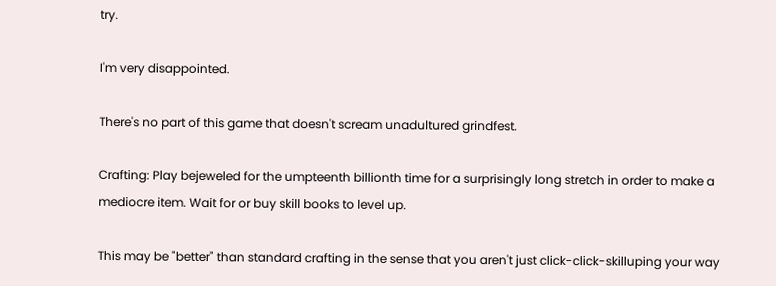try.

I'm very disappointed.

There's no part of this game that doesn't scream unadultured grindfest.

Crafting: Play bejeweled for the umpteenth billionth time for a surprisingly long stretch in order to make a mediocre item. Wait for or buy skill books to level up.

This may be "better" than standard crafting in the sense that you aren't just click-click-skilluping your way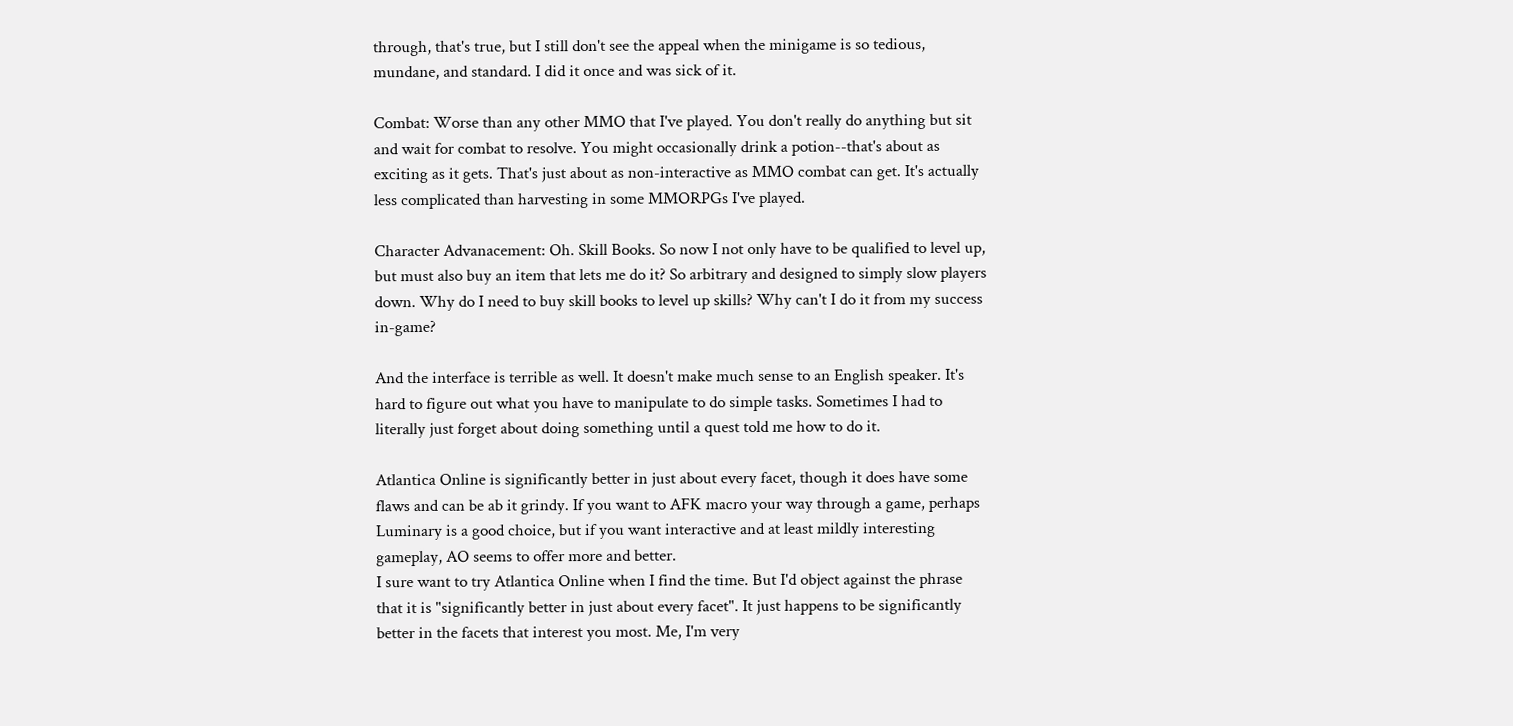through, that's true, but I still don't see the appeal when the minigame is so tedious, mundane, and standard. I did it once and was sick of it.

Combat: Worse than any other MMO that I've played. You don't really do anything but sit and wait for combat to resolve. You might occasionally drink a potion--that's about as exciting as it gets. That's just about as non-interactive as MMO combat can get. It's actually less complicated than harvesting in some MMORPGs I've played.

Character Advanacement: Oh. Skill Books. So now I not only have to be qualified to level up, but must also buy an item that lets me do it? So arbitrary and designed to simply slow players down. Why do I need to buy skill books to level up skills? Why can't I do it from my success in-game?

And the interface is terrible as well. It doesn't make much sense to an English speaker. It's hard to figure out what you have to manipulate to do simple tasks. Sometimes I had to literally just forget about doing something until a quest told me how to do it.

Atlantica Online is significantly better in just about every facet, though it does have some flaws and can be ab it grindy. If you want to AFK macro your way through a game, perhaps Luminary is a good choice, but if you want interactive and at least mildly interesting gameplay, AO seems to offer more and better.
I sure want to try Atlantica Online when I find the time. But I'd object against the phrase that it is "significantly better in just about every facet". It just happens to be significantly better in the facets that interest you most. Me, I'm very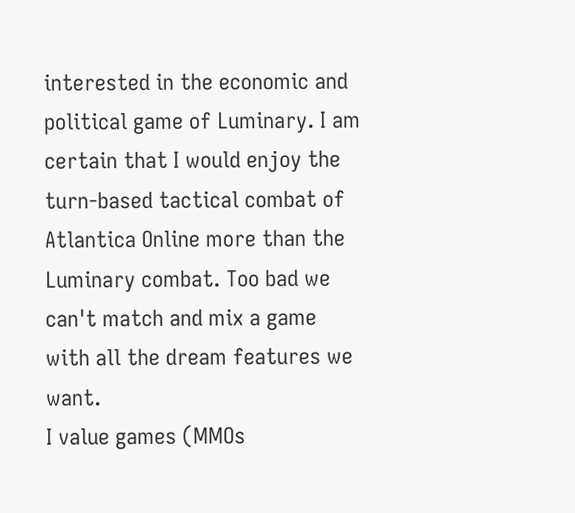interested in the economic and political game of Luminary. I am certain that I would enjoy the turn-based tactical combat of Atlantica Online more than the Luminary combat. Too bad we can't match and mix a game with all the dream features we want.
I value games (MMOs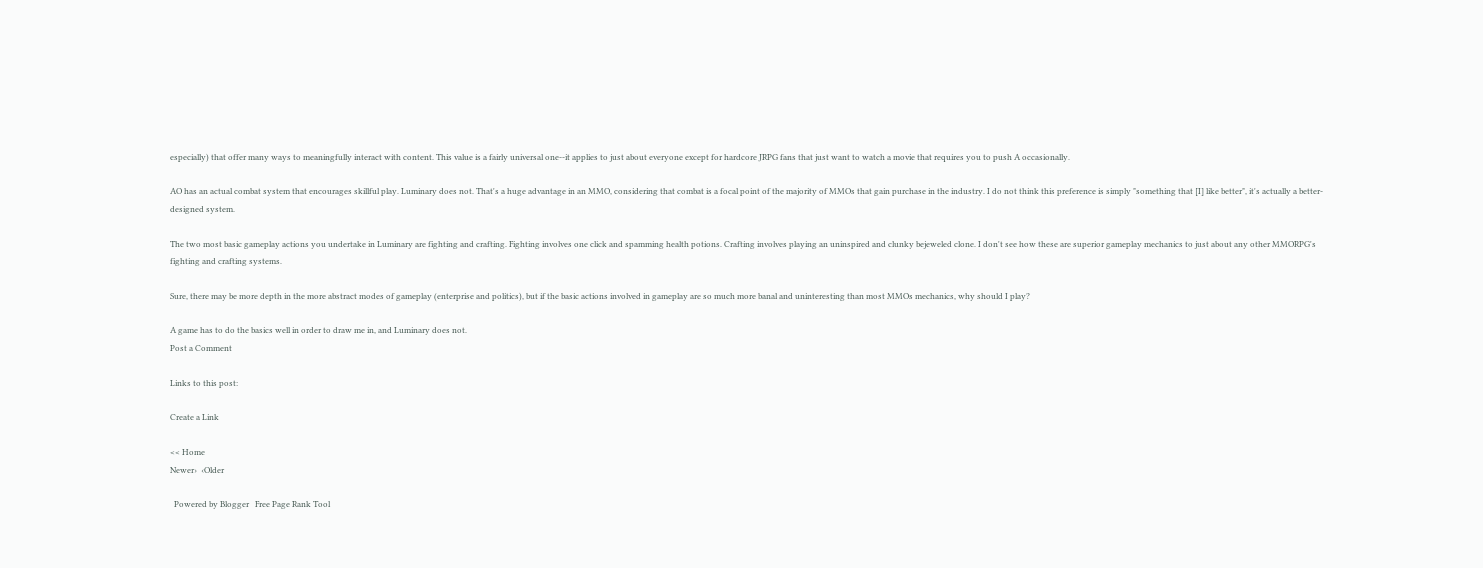especially) that offer many ways to meaningfully interact with content. This value is a fairly universal one--it applies to just about everyone except for hardcore JRPG fans that just want to watch a movie that requires you to push A occasionally.

AO has an actual combat system that encourages skillful play. Luminary does not. That's a huge advantage in an MMO, considering that combat is a focal point of the majority of MMOs that gain purchase in the industry. I do not think this preference is simply "something that [I] like better", it's actually a better-designed system.

The two most basic gameplay actions you undertake in Luminary are fighting and crafting. Fighting involves one click and spamming health potions. Crafting involves playing an uninspired and clunky bejeweled clone. I don't see how these are superior gameplay mechanics to just about any other MMORPG's fighting and crafting systems.

Sure, there may be more depth in the more abstract modes of gameplay (enterprise and politics), but if the basic actions involved in gameplay are so much more banal and uninteresting than most MMOs mechanics, why should I play?

A game has to do the basics well in order to draw me in, and Luminary does not.
Post a Comment

Links to this post:

Create a Link

<< Home
Newer›  ‹Older

  Powered by Blogger   Free Page Rank Tool